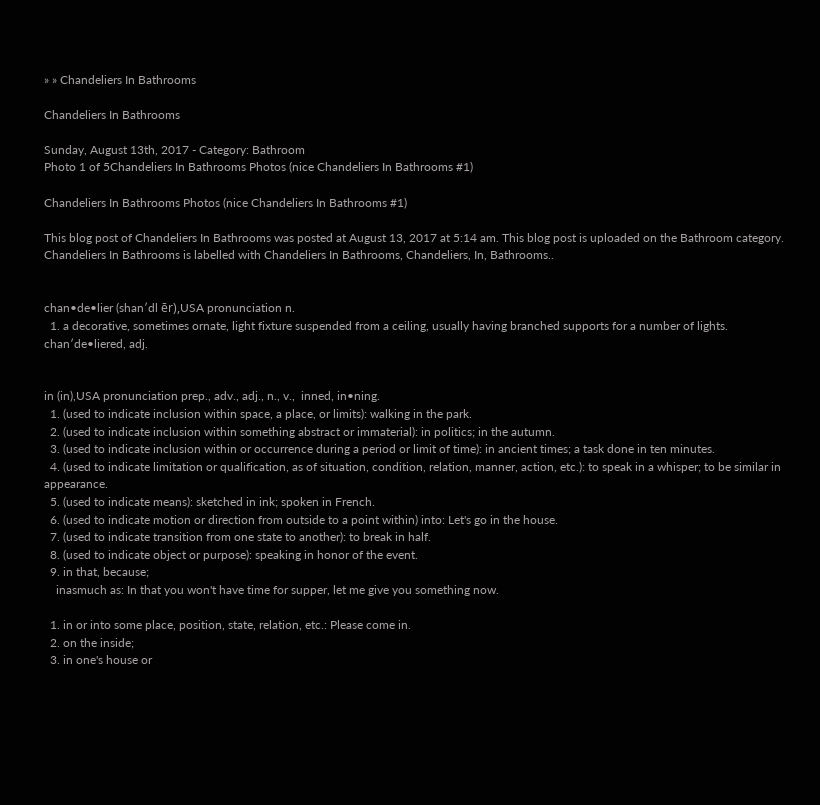» » Chandeliers In Bathrooms

Chandeliers In Bathrooms

Sunday, August 13th, 2017 - Category: Bathroom
Photo 1 of 5Chandeliers In Bathrooms Photos (nice Chandeliers In Bathrooms #1)

Chandeliers In Bathrooms Photos (nice Chandeliers In Bathrooms #1)

This blog post of Chandeliers In Bathrooms was posted at August 13, 2017 at 5:14 am. This blog post is uploaded on the Bathroom category. Chandeliers In Bathrooms is labelled with Chandeliers In Bathrooms, Chandeliers, In, Bathrooms..


chan•de•lier (shan′dl ēr),USA pronunciation n.
  1. a decorative, sometimes ornate, light fixture suspended from a ceiling, usually having branched supports for a number of lights.
chan′de•liered, adj.


in (in),USA pronunciation prep., adv., adj., n., v.,  inned, in•ning.
  1. (used to indicate inclusion within space, a place, or limits): walking in the park.
  2. (used to indicate inclusion within something abstract or immaterial): in politics; in the autumn.
  3. (used to indicate inclusion within or occurrence during a period or limit of time): in ancient times; a task done in ten minutes.
  4. (used to indicate limitation or qualification, as of situation, condition, relation, manner, action, etc.): to speak in a whisper; to be similar in appearance.
  5. (used to indicate means): sketched in ink; spoken in French.
  6. (used to indicate motion or direction from outside to a point within) into: Let's go in the house.
  7. (used to indicate transition from one state to another): to break in half.
  8. (used to indicate object or purpose): speaking in honor of the event.
  9. in that, because;
    inasmuch as: In that you won't have time for supper, let me give you something now.

  1. in or into some place, position, state, relation, etc.: Please come in.
  2. on the inside;
  3. in one's house or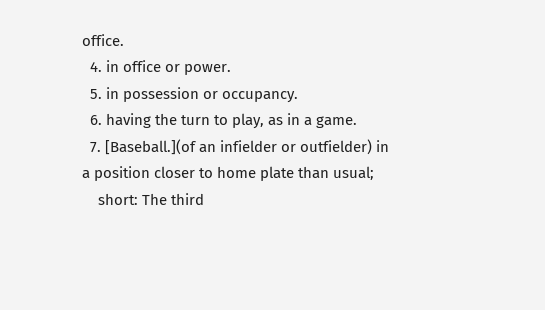office.
  4. in office or power.
  5. in possession or occupancy.
  6. having the turn to play, as in a game.
  7. [Baseball.](of an infielder or outfielder) in a position closer to home plate than usual;
    short: The third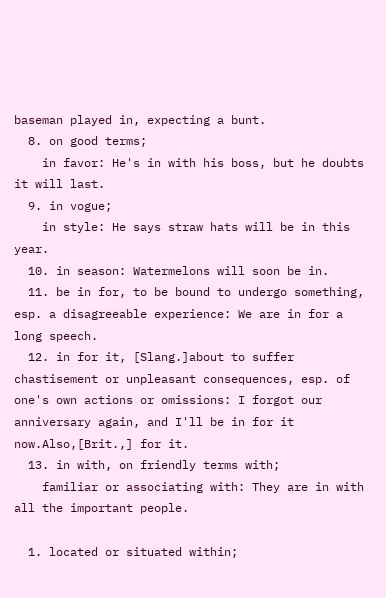baseman played in, expecting a bunt.
  8. on good terms;
    in favor: He's in with his boss, but he doubts it will last.
  9. in vogue;
    in style: He says straw hats will be in this year.
  10. in season: Watermelons will soon be in.
  11. be in for, to be bound to undergo something, esp. a disagreeable experience: We are in for a long speech.
  12. in for it, [Slang.]about to suffer chastisement or unpleasant consequences, esp. of one's own actions or omissions: I forgot our anniversary again, and I'll be in for it now.Also,[Brit.,] for it.
  13. in with, on friendly terms with;
    familiar or associating with: They are in with all the important people.

  1. located or situated within;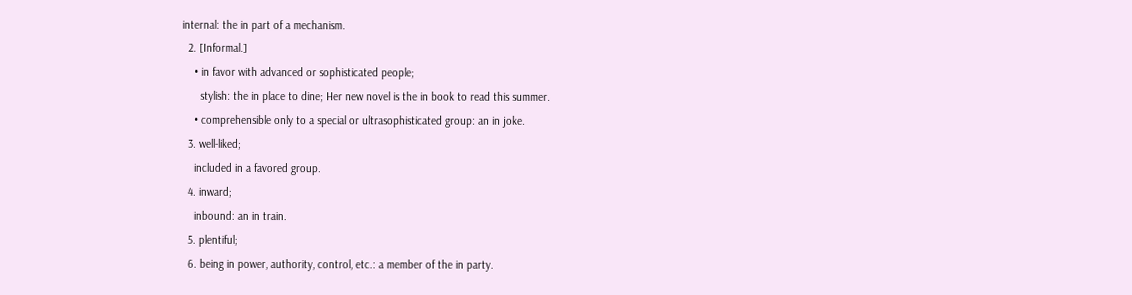internal: the in part of a mechanism.
  2. [Informal.]
    • in favor with advanced or sophisticated people;
      stylish: the in place to dine; Her new novel is the in book to read this summer.
    • comprehensible only to a special or ultrasophisticated group: an in joke.
  3. well-liked;
    included in a favored group.
  4. inward;
    inbound: an in train.
  5. plentiful;
  6. being in power, authority, control, etc.: a member of the in party.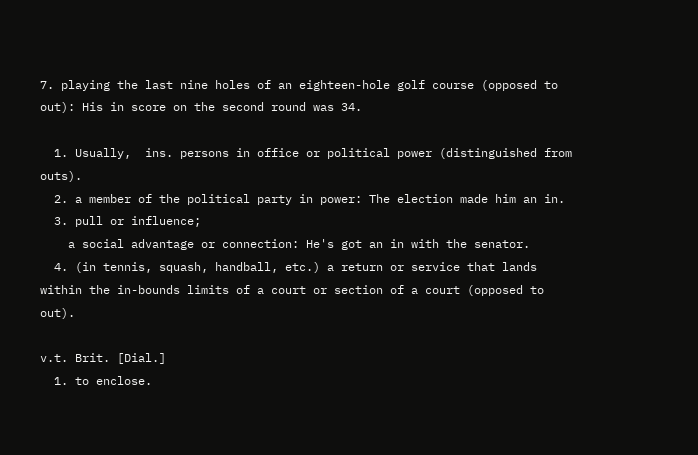7. playing the last nine holes of an eighteen-hole golf course (opposed to out): His in score on the second round was 34.

  1. Usually,  ins. persons in office or political power (distinguished from outs).
  2. a member of the political party in power: The election made him an in.
  3. pull or influence;
    a social advantage or connection: He's got an in with the senator.
  4. (in tennis, squash, handball, etc.) a return or service that lands within the in-bounds limits of a court or section of a court (opposed to out).

v.t. Brit. [Dial.]
  1. to enclose.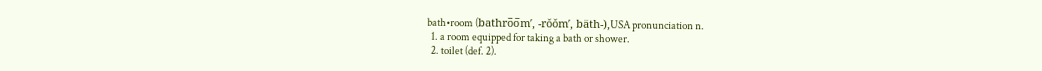bath•room (bathro̅o̅m′, -rŏŏm′, bäth-),USA pronunciation n.
  1. a room equipped for taking a bath or shower.
  2. toilet (def. 2).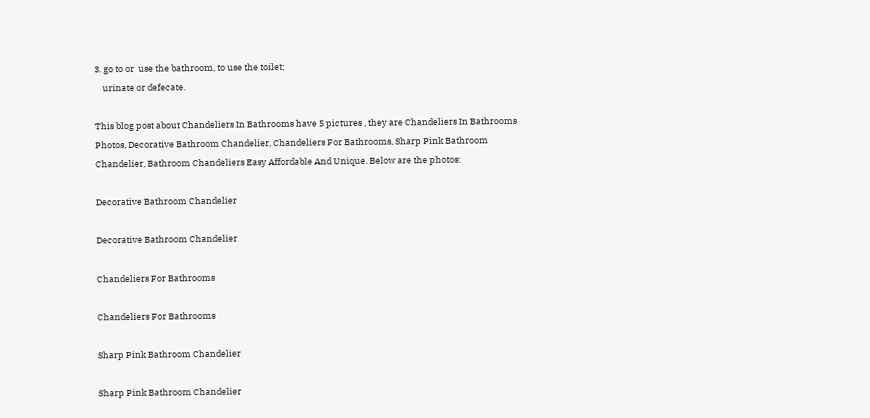3. go to or  use the bathroom, to use the toilet;
    urinate or defecate.

This blog post about Chandeliers In Bathrooms have 5 pictures , they are Chandeliers In Bathrooms Photos, Decorative Bathroom Chandelier, Chandeliers For Bathrooms, Sharp Pink Bathroom Chandelier, Bathroom Chandeliers Easy Affordable And Unique. Below are the photos:

Decorative Bathroom Chandelier

Decorative Bathroom Chandelier

Chandeliers For Bathrooms

Chandeliers For Bathrooms

Sharp Pink Bathroom Chandelier

Sharp Pink Bathroom Chandelier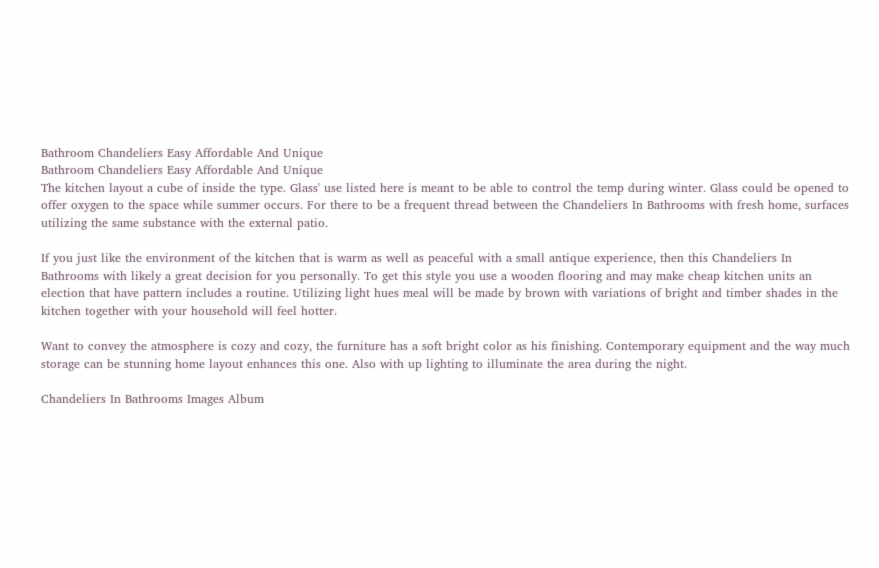Bathroom Chandeliers Easy Affordable And Unique
Bathroom Chandeliers Easy Affordable And Unique
The kitchen layout a cube of inside the type. Glass' use listed here is meant to be able to control the temp during winter. Glass could be opened to offer oxygen to the space while summer occurs. For there to be a frequent thread between the Chandeliers In Bathrooms with fresh home, surfaces utilizing the same substance with the external patio.

If you just like the environment of the kitchen that is warm as well as peaceful with a small antique experience, then this Chandeliers In Bathrooms with likely a great decision for you personally. To get this style you use a wooden flooring and may make cheap kitchen units an election that have pattern includes a routine. Utilizing light hues meal will be made by brown with variations of bright and timber shades in the kitchen together with your household will feel hotter.

Want to convey the atmosphere is cozy and cozy, the furniture has a soft bright color as his finishing. Contemporary equipment and the way much storage can be stunning home layout enhances this one. Also with up lighting to illuminate the area during the night.

Chandeliers In Bathrooms Images Album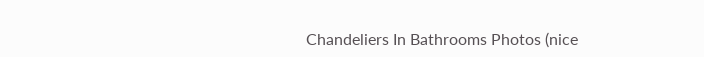Chandeliers In Bathrooms Photos (nice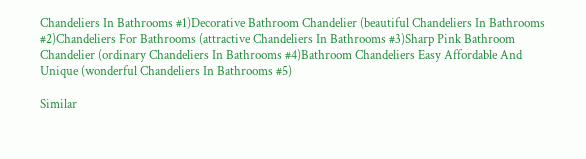Chandeliers In Bathrooms #1)Decorative Bathroom Chandelier (beautiful Chandeliers In Bathrooms #2)Chandeliers For Bathrooms (attractive Chandeliers In Bathrooms #3)Sharp Pink Bathroom Chandelier (ordinary Chandeliers In Bathrooms #4)Bathroom Chandeliers Easy Affordable And Unique (wonderful Chandeliers In Bathrooms #5)

Similar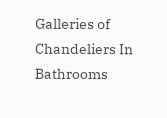Galleries of Chandeliers In Bathrooms